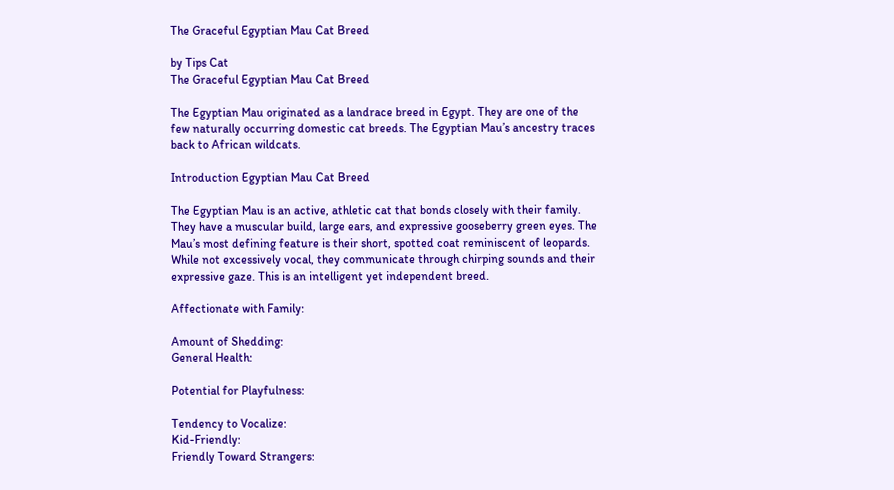The Graceful Egyptian Mau Cat Breed

by Tips Cat
The Graceful Egyptian Mau Cat Breed

The Egyptian Mau originated as a landrace breed in Egypt. They are one of the few naturally occurring domestic cat breeds. The Egyptian Mau’s ancestry traces back to African wildcats.

Introduction Egyptian Mau Cat Breed

The Egyptian Mau is an active, athletic cat that bonds closely with their family. They have a muscular build, large ears, and expressive gooseberry green eyes. The Mau’s most defining feature is their short, spotted coat reminiscent of leopards. While not excessively vocal, they communicate through chirping sounds and their expressive gaze. This is an intelligent yet independent breed.

Affectionate with Family:

Amount of Shedding:
General Health:

Potential for Playfulness:

Tendency to Vocalize:
Kid-Friendly:
Friendly Toward Strangers: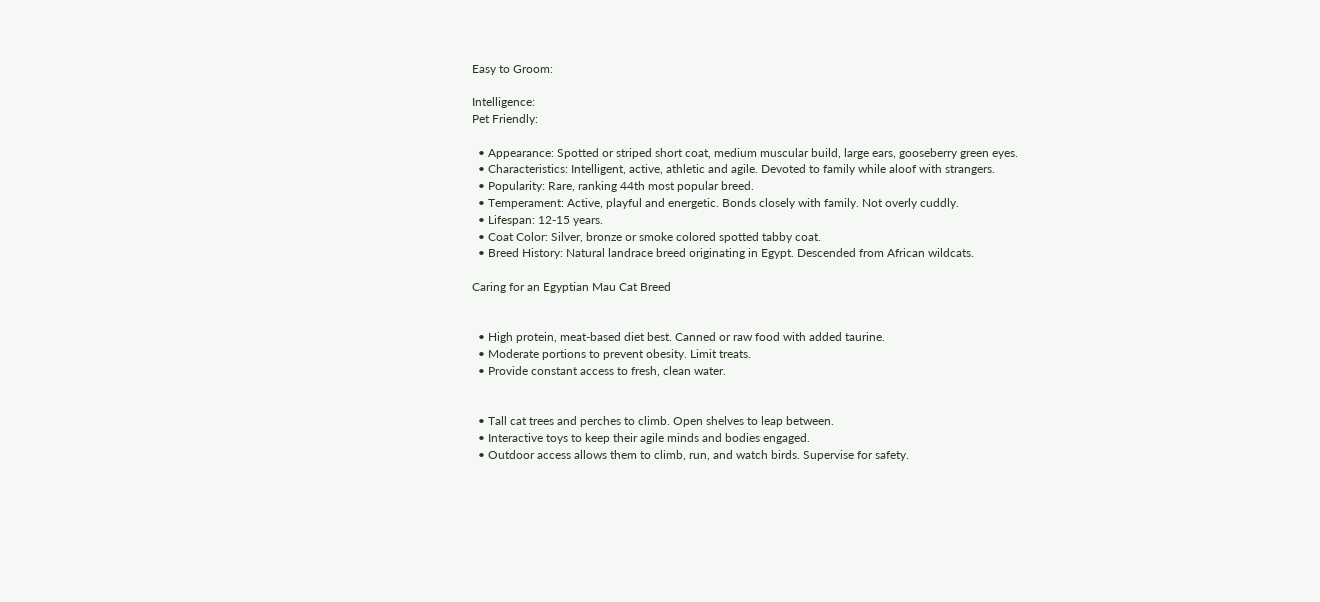Easy to Groom:

Intelligence:
Pet Friendly:

  • Appearance: Spotted or striped short coat, medium muscular build, large ears, gooseberry green eyes.
  • Characteristics: Intelligent, active, athletic and agile. Devoted to family while aloof with strangers.
  • Popularity: Rare, ranking 44th most popular breed.
  • Temperament: Active, playful and energetic. Bonds closely with family. Not overly cuddly.
  • Lifespan: 12-15 years.
  • Coat Color: Silver, bronze or smoke colored spotted tabby coat.
  • Breed History: Natural landrace breed originating in Egypt. Descended from African wildcats.

Caring for an Egyptian Mau Cat Breed


  • High protein, meat-based diet best. Canned or raw food with added taurine.
  • Moderate portions to prevent obesity. Limit treats.
  • Provide constant access to fresh, clean water.


  • Tall cat trees and perches to climb. Open shelves to leap between.
  • Interactive toys to keep their agile minds and bodies engaged.
  • Outdoor access allows them to climb, run, and watch birds. Supervise for safety.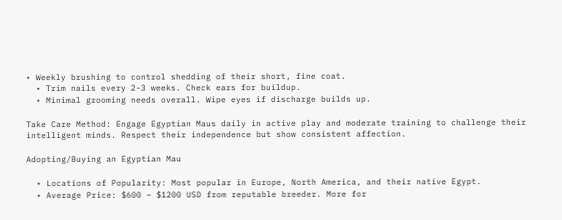• Weekly brushing to control shedding of their short, fine coat.
  • Trim nails every 2-3 weeks. Check ears for buildup.
  • Minimal grooming needs overall. Wipe eyes if discharge builds up.

Take Care Method: Engage Egyptian Maus daily in active play and moderate training to challenge their intelligent minds. Respect their independence but show consistent affection.

Adopting/Buying an Egyptian Mau

  • Locations of Popularity: Most popular in Europe, North America, and their native Egypt.
  • Average Price: $600 – $1200 USD from reputable breeder. More for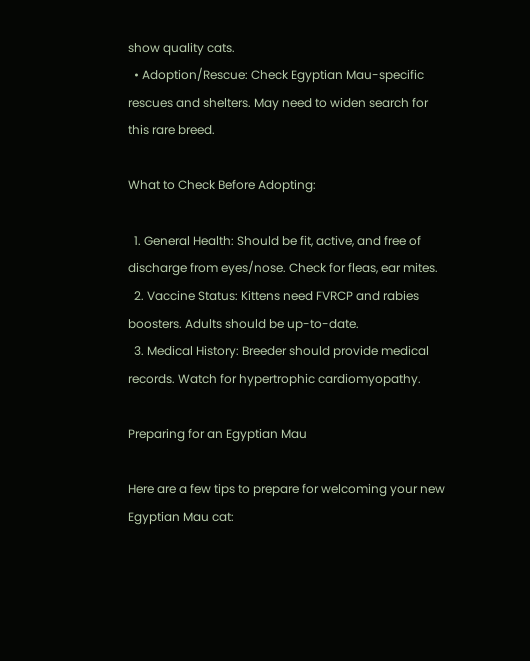show quality cats.
  • Adoption/Rescue: Check Egyptian Mau-specific rescues and shelters. May need to widen search for this rare breed.

What to Check Before Adopting:

  1. General Health: Should be fit, active, and free of discharge from eyes/nose. Check for fleas, ear mites.
  2. Vaccine Status: Kittens need FVRCP and rabies boosters. Adults should be up-to-date.
  3. Medical History: Breeder should provide medical records. Watch for hypertrophic cardiomyopathy.

Preparing for an Egyptian Mau

Here are a few tips to prepare for welcoming your new Egyptian Mau cat: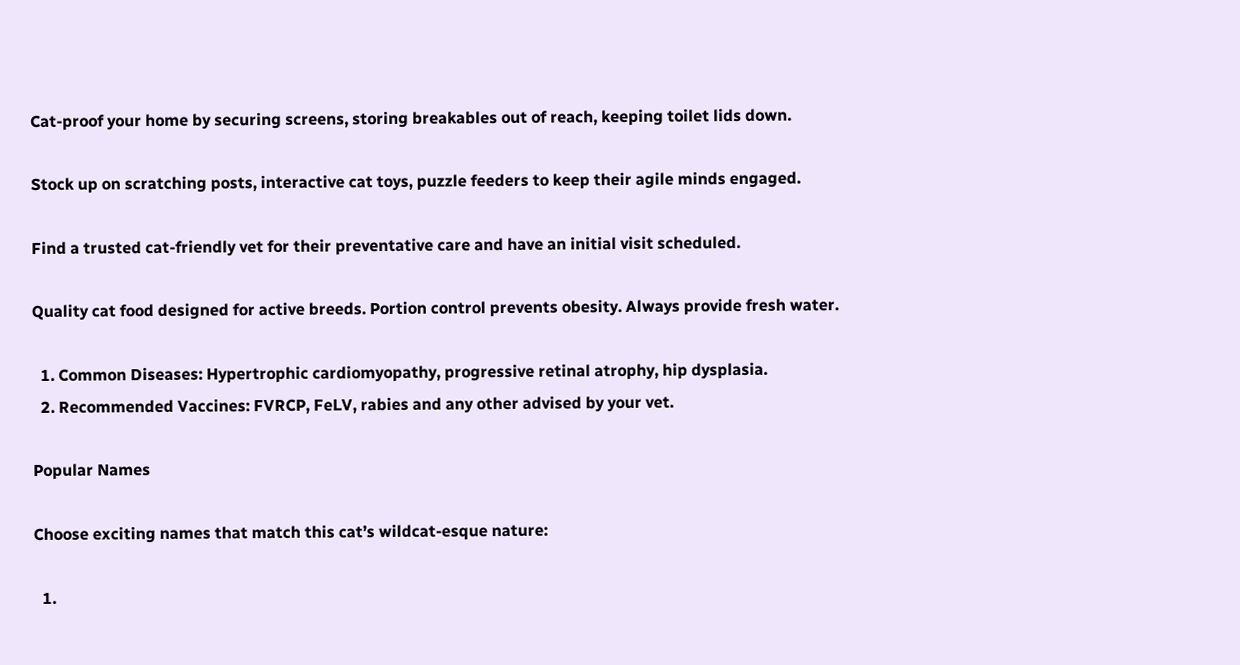Cat-proof your home by securing screens, storing breakables out of reach, keeping toilet lids down.

Stock up on scratching posts, interactive cat toys, puzzle feeders to keep their agile minds engaged.

Find a trusted cat-friendly vet for their preventative care and have an initial visit scheduled.

Quality cat food designed for active breeds. Portion control prevents obesity. Always provide fresh water.

  1. Common Diseases: Hypertrophic cardiomyopathy, progressive retinal atrophy, hip dysplasia.
  2. Recommended Vaccines: FVRCP, FeLV, rabies and any other advised by your vet.

Popular Names

Choose exciting names that match this cat’s wildcat-esque nature:

  1.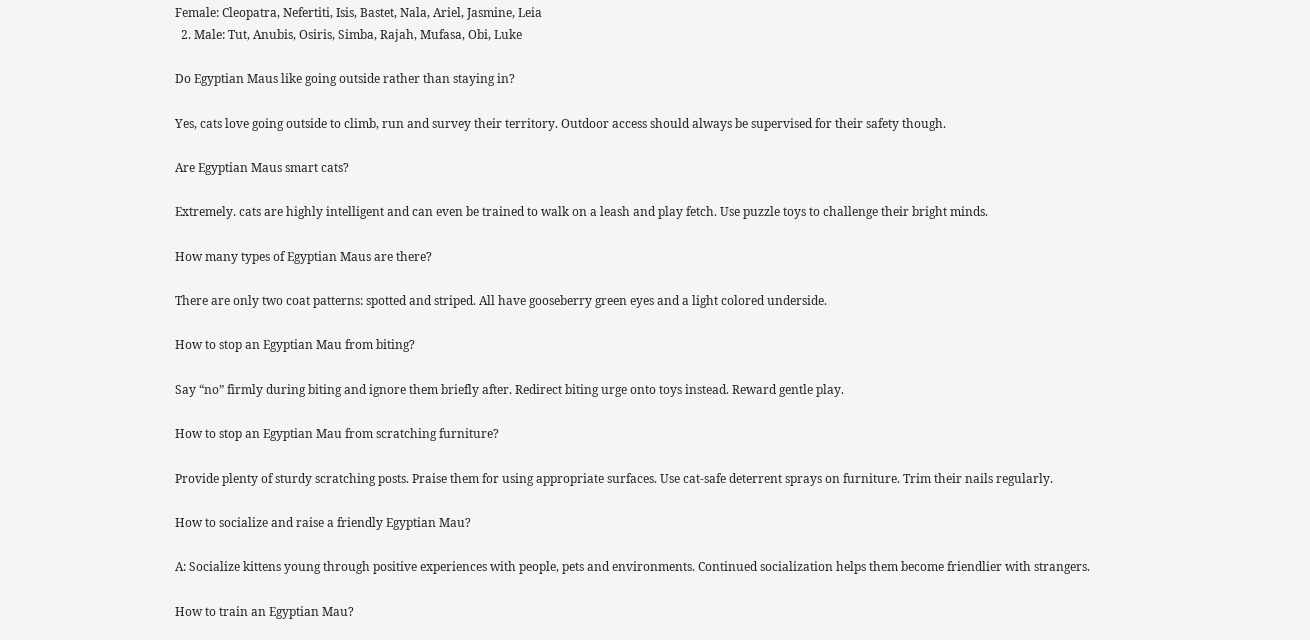Female: Cleopatra, Nefertiti, Isis, Bastet, Nala, Ariel, Jasmine, Leia
  2. Male: Tut, Anubis, Osiris, Simba, Rajah, Mufasa, Obi, Luke

Do Egyptian Maus like going outside rather than staying in?

Yes, cats love going outside to climb, run and survey their territory. Outdoor access should always be supervised for their safety though.

Are Egyptian Maus smart cats?

Extremely. cats are highly intelligent and can even be trained to walk on a leash and play fetch. Use puzzle toys to challenge their bright minds.

How many types of Egyptian Maus are there?

There are only two coat patterns: spotted and striped. All have gooseberry green eyes and a light colored underside.

How to stop an Egyptian Mau from biting?

Say “no” firmly during biting and ignore them briefly after. Redirect biting urge onto toys instead. Reward gentle play.

How to stop an Egyptian Mau from scratching furniture?

Provide plenty of sturdy scratching posts. Praise them for using appropriate surfaces. Use cat-safe deterrent sprays on furniture. Trim their nails regularly.

How to socialize and raise a friendly Egyptian Mau?

A: Socialize kittens young through positive experiences with people, pets and environments. Continued socialization helps them become friendlier with strangers.

How to train an Egyptian Mau?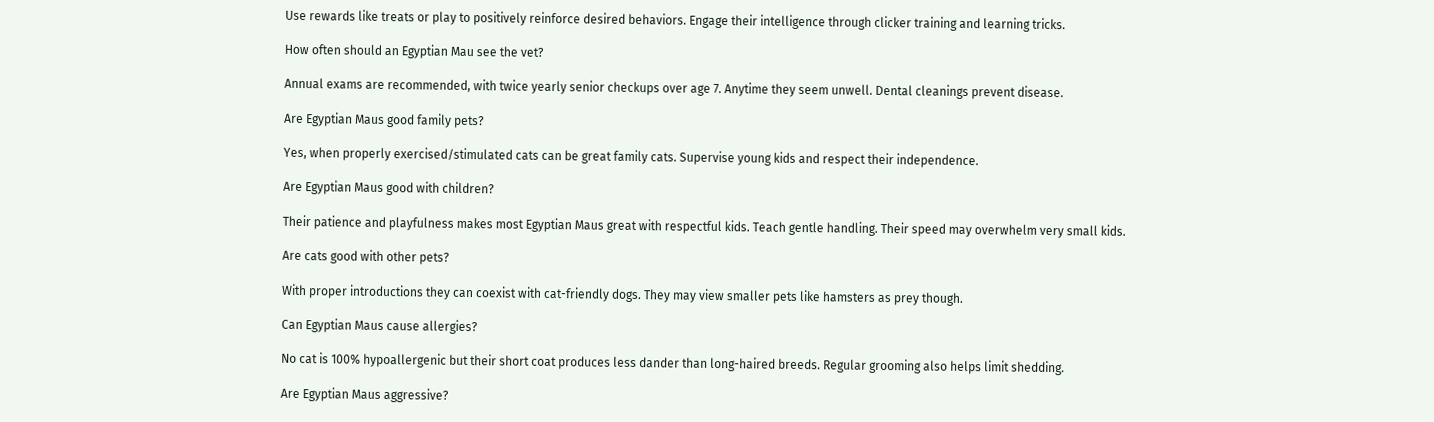Use rewards like treats or play to positively reinforce desired behaviors. Engage their intelligence through clicker training and learning tricks.

How often should an Egyptian Mau see the vet?

Annual exams are recommended, with twice yearly senior checkups over age 7. Anytime they seem unwell. Dental cleanings prevent disease.

Are Egyptian Maus good family pets?

Yes, when properly exercised/stimulated cats can be great family cats. Supervise young kids and respect their independence.

Are Egyptian Maus good with children?

Their patience and playfulness makes most Egyptian Maus great with respectful kids. Teach gentle handling. Their speed may overwhelm very small kids.

Are cats good with other pets?

With proper introductions they can coexist with cat-friendly dogs. They may view smaller pets like hamsters as prey though.

Can Egyptian Maus cause allergies?

No cat is 100% hypoallergenic but their short coat produces less dander than long-haired breeds. Regular grooming also helps limit shedding.

Are Egyptian Maus aggressive?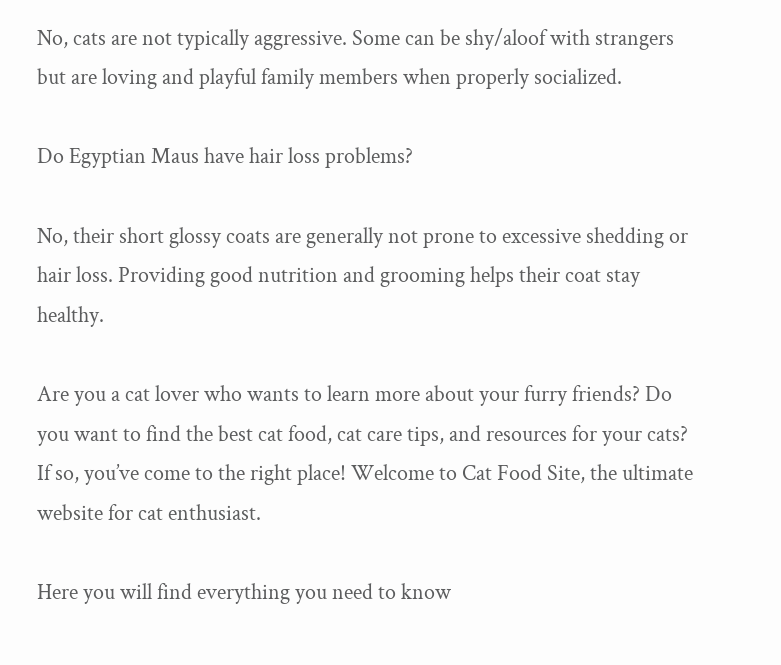No, cats are not typically aggressive. Some can be shy/aloof with strangers but are loving and playful family members when properly socialized.

Do Egyptian Maus have hair loss problems?

No, their short glossy coats are generally not prone to excessive shedding or hair loss. Providing good nutrition and grooming helps their coat stay healthy.

Are you a cat lover who wants to learn more about your furry friends? Do you want to find the best cat food, cat care tips, and resources for your cats? If so, you’ve come to the right place! Welcome to Cat Food Site, the ultimate website for cat enthusiast.

Here you will find everything you need to know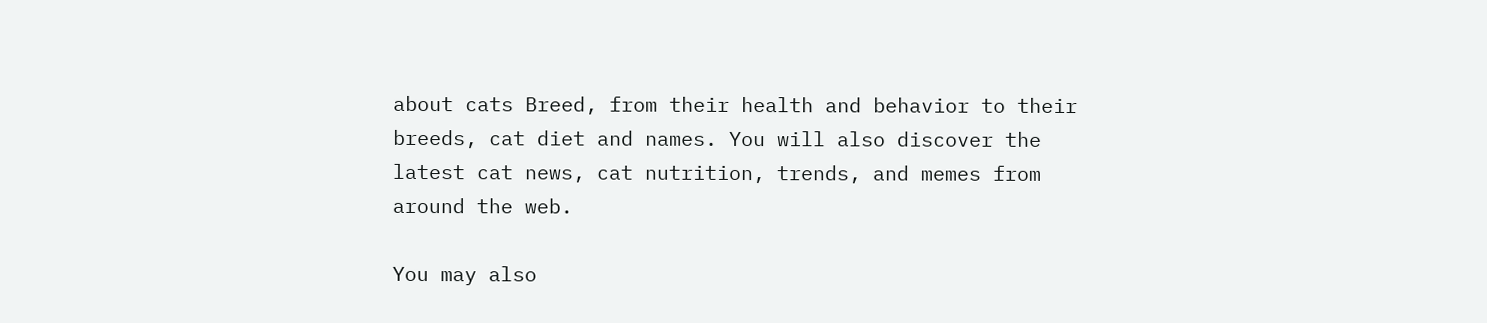about cats Breed, from their health and behavior to their breeds, cat diet and names. You will also discover the latest cat news, cat nutrition, trends, and memes from around the web.

You may also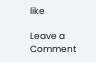like

Leave a Comment